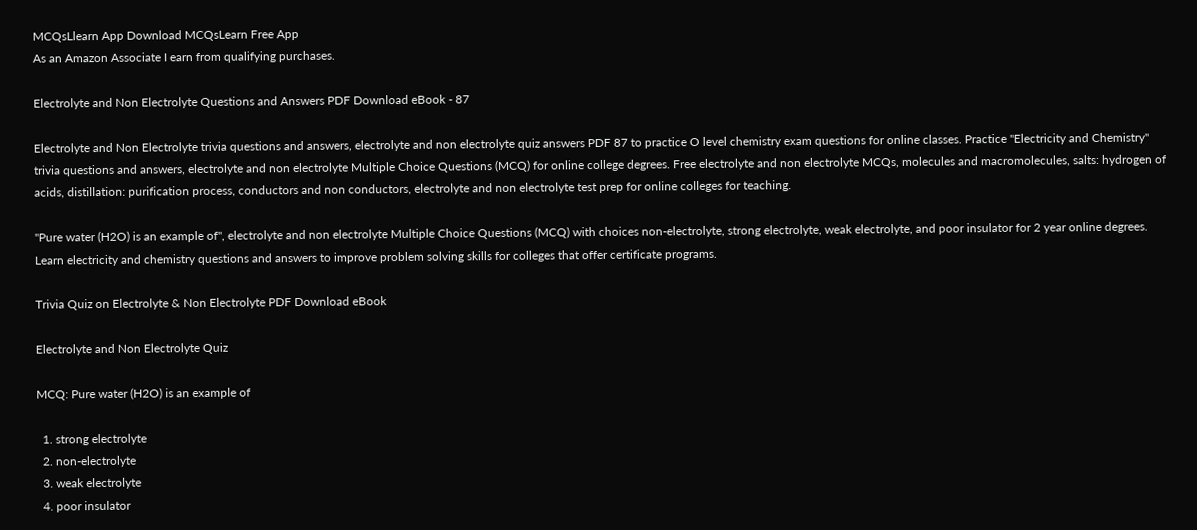MCQsLlearn App Download MCQsLearn Free App
As an Amazon Associate I earn from qualifying purchases.

Electrolyte and Non Electrolyte Questions and Answers PDF Download eBook - 87

Electrolyte and Non Electrolyte trivia questions and answers, electrolyte and non electrolyte quiz answers PDF 87 to practice O level chemistry exam questions for online classes. Practice "Electricity and Chemistry" trivia questions and answers, electrolyte and non electrolyte Multiple Choice Questions (MCQ) for online college degrees. Free electrolyte and non electrolyte MCQs, molecules and macromolecules, salts: hydrogen of acids, distillation: purification process, conductors and non conductors, electrolyte and non electrolyte test prep for online colleges for teaching.

"Pure water (H2O) is an example of", electrolyte and non electrolyte Multiple Choice Questions (MCQ) with choices non-electrolyte, strong electrolyte, weak electrolyte, and poor insulator for 2 year online degrees. Learn electricity and chemistry questions and answers to improve problem solving skills for colleges that offer certificate programs.

Trivia Quiz on Electrolyte & Non Electrolyte PDF Download eBook

Electrolyte and Non Electrolyte Quiz

MCQ: Pure water (H2O) is an example of

  1. strong electrolyte
  2. non-electrolyte
  3. weak electrolyte
  4. poor insulator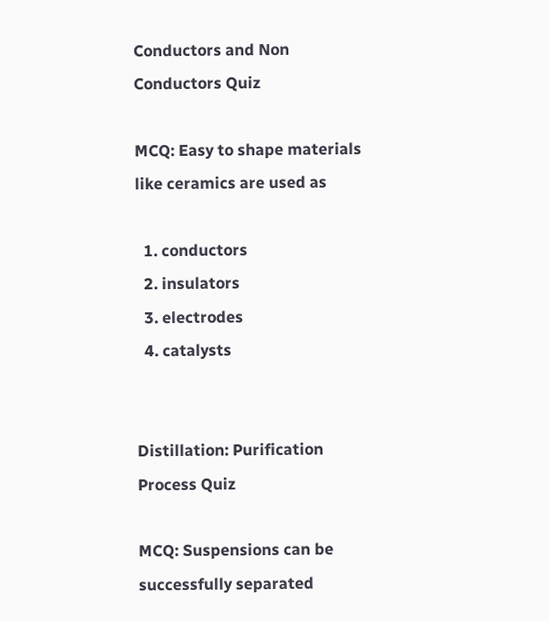Conductors and Non Conductors Quiz

MCQ: Easy to shape materials like ceramics are used as

  1. conductors
  2. insulators
  3. electrodes
  4. catalysts


Distillation: Purification Process Quiz

MCQ: Suspensions can be successfully separated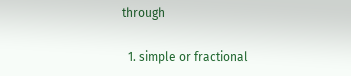through

  1. simple or fractional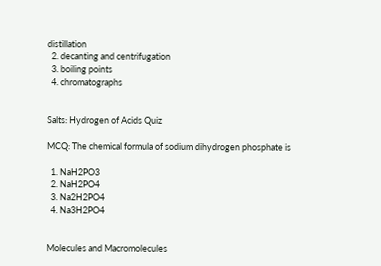distillation
  2. decanting and centrifugation
  3. boiling points
  4. chromatographs


Salts: Hydrogen of Acids Quiz

MCQ: The chemical formula of sodium dihydrogen phosphate is

  1. NaH2PO3
  2. NaH2PO4
  3. Na2H2PO4
  4. Na3H2PO4


Molecules and Macromolecules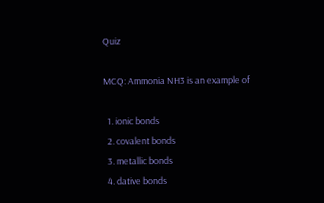Quiz

MCQ: Ammonia NH3 is an example of

  1. ionic bonds
  2. covalent bonds
  3. metallic bonds
  4. dative bonds